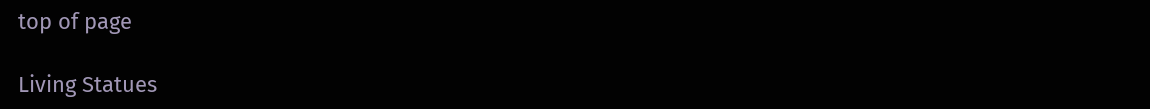top of page

Living Statues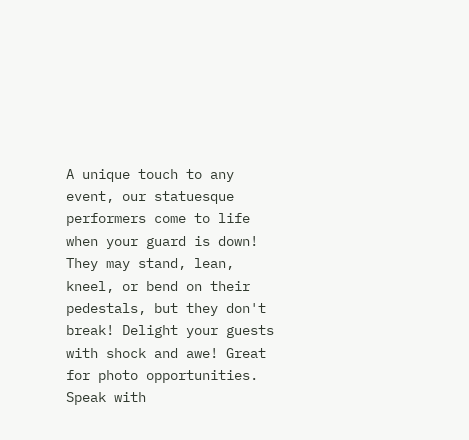A unique touch to any event, our statuesque performers come to life when your guard is down! They may stand, lean, kneel, or bend on their pedestals, but they don't break! Delight your guests with shock and awe! Great for photo opportunities. Speak with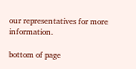our representatives for more information.

bottom of page